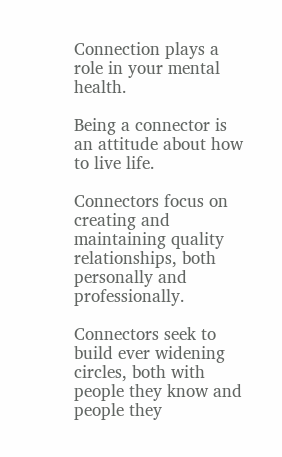Connection plays a role in your mental health.

Being a connector is an attitude about how to live life.

Connectors focus on creating and maintaining quality relationships, both personally and professionally.

Connectors seek to build ever widening circles, both with people they know and people they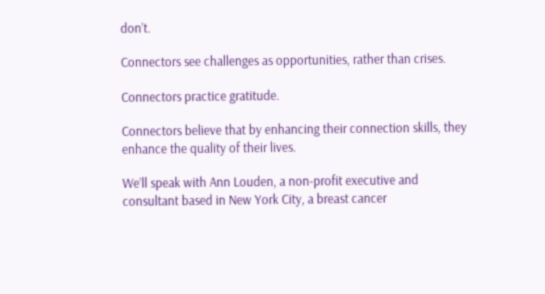don’t.

Connectors see challenges as opportunities, rather than crises.

Connectors practice gratitude.

Connectors believe that by enhancing their connection skills, they enhance the quality of their lives.

We’ll speak with Ann Louden, a non-profit executive and consultant based in New York City, a breast cancer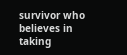survivor who believes in taking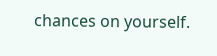chances on yourself.